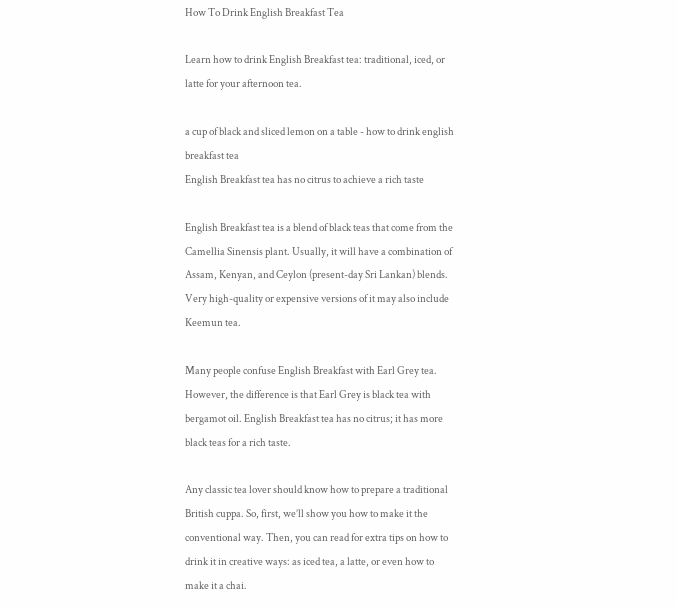How To Drink English Breakfast Tea

Learn how to drink English Breakfast tea: traditional, iced, or latte for your afternoon tea.

a cup of black and sliced lemon on a table - how to drink english breakfast tea
English Breakfast tea has no citrus to achieve a rich taste

English Breakfast tea is a blend of black teas that come from the Camellia Sinensis plant. Usually, it will have a combination of Assam, Kenyan, and Ceylon (present-day Sri Lankan) blends. Very high-quality or expensive versions of it may also include Keemun tea.

Many people confuse English Breakfast with Earl Grey tea. However, the difference is that Earl Grey is black tea with bergamot oil. English Breakfast tea has no citrus; it has more black teas for a rich taste.

Any classic tea lover should know how to prepare a traditional British cuppa. So, first, we’ll show you how to make it the conventional way. Then, you can read for extra tips on how to drink it in creative ways: as iced tea, a latte, or even how to make it a chai.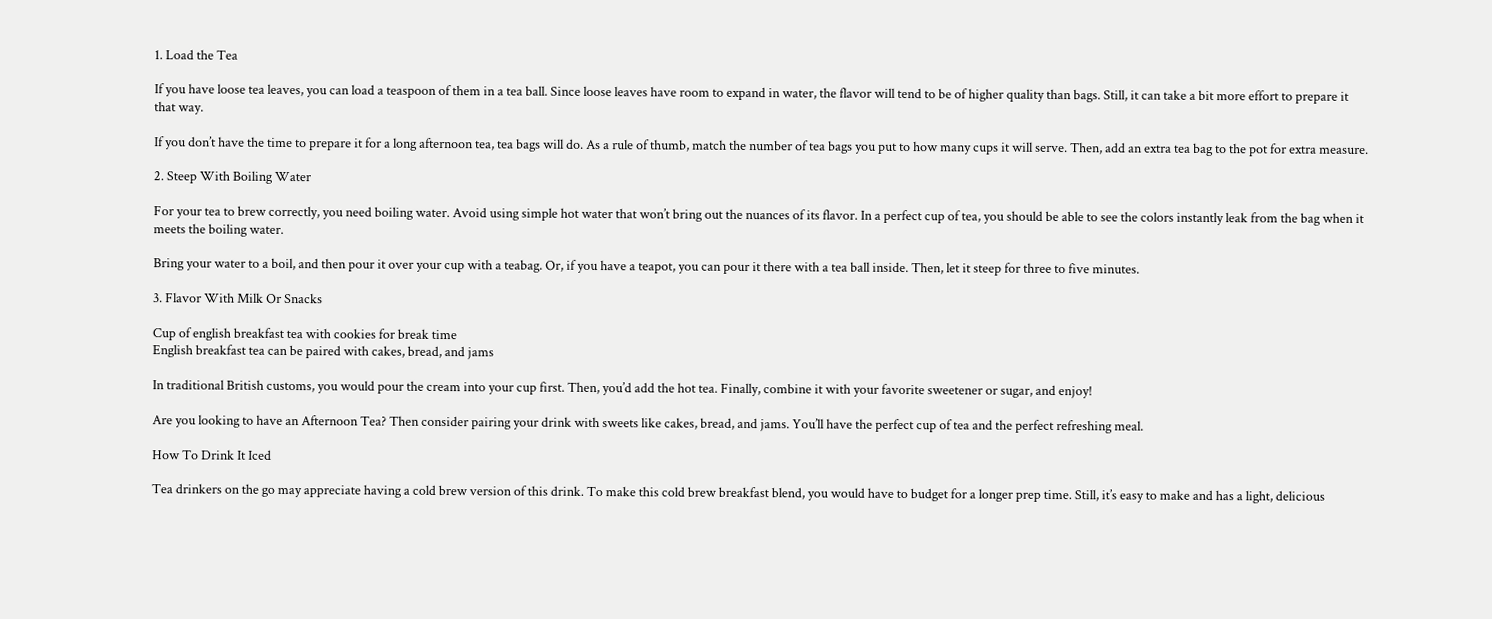1. Load the Tea

If you have loose tea leaves, you can load a teaspoon of them in a tea ball. Since loose leaves have room to expand in water, the flavor will tend to be of higher quality than bags. Still, it can take a bit more effort to prepare it that way.

If you don’t have the time to prepare it for a long afternoon tea, tea bags will do. As a rule of thumb, match the number of tea bags you put to how many cups it will serve. Then, add an extra tea bag to the pot for extra measure.

2. Steep With Boiling Water

For your tea to brew correctly, you need boiling water. Avoid using simple hot water that won’t bring out the nuances of its flavor. In a perfect cup of tea, you should be able to see the colors instantly leak from the bag when it meets the boiling water.

Bring your water to a boil, and then pour it over your cup with a teabag. Or, if you have a teapot, you can pour it there with a tea ball inside. Then, let it steep for three to five minutes.

3. Flavor With Milk Or Snacks

Cup of english breakfast tea with cookies for break time
English breakfast tea can be paired with cakes, bread, and jams

In traditional British customs, you would pour the cream into your cup first. Then, you’d add the hot tea. Finally, combine it with your favorite sweetener or sugar, and enjoy!

Are you looking to have an Afternoon Tea? Then consider pairing your drink with sweets like cakes, bread, and jams. You’ll have the perfect cup of tea and the perfect refreshing meal.

How To Drink It Iced

Tea drinkers on the go may appreciate having a cold brew version of this drink. To make this cold brew breakfast blend, you would have to budget for a longer prep time. Still, it’s easy to make and has a light, delicious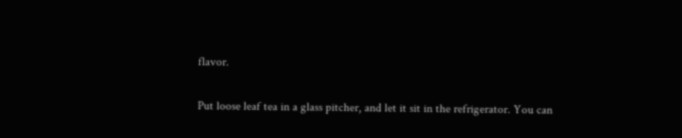flavor.

Put loose leaf tea in a glass pitcher, and let it sit in the refrigerator. You can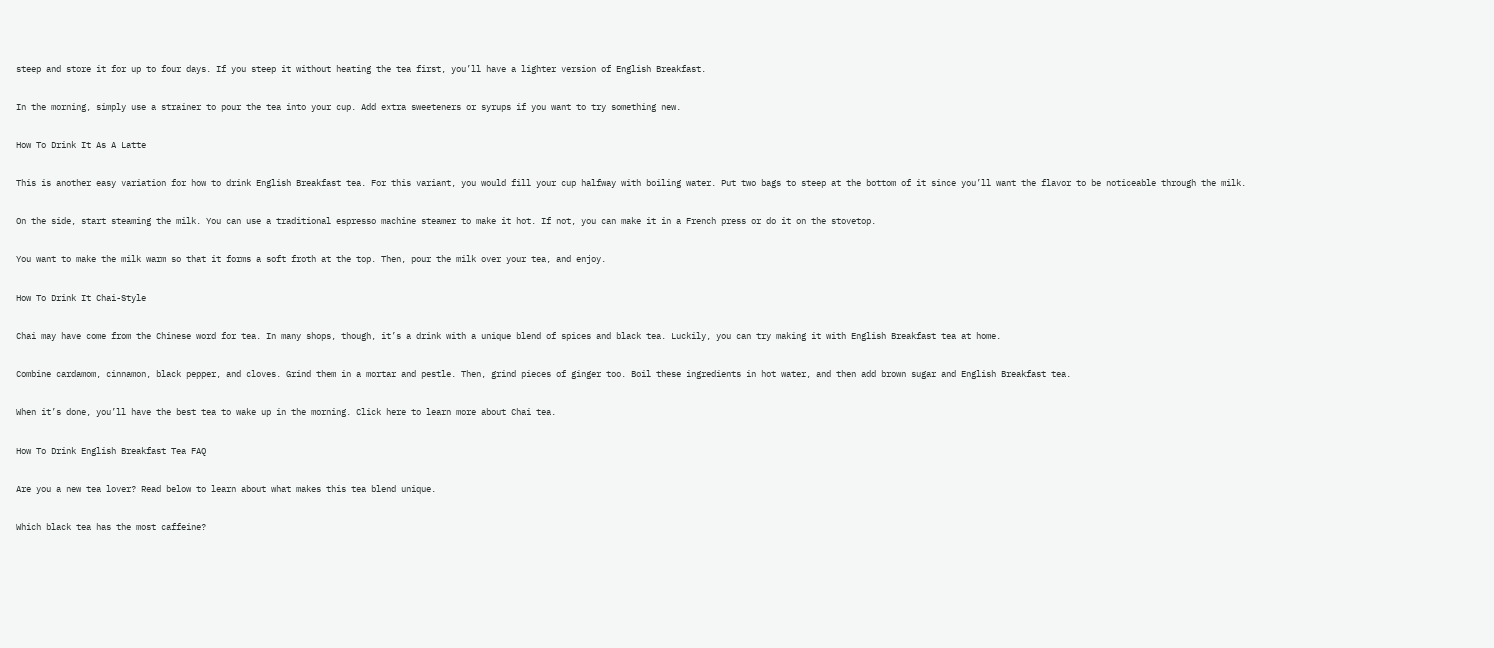steep and store it for up to four days. If you steep it without heating the tea first, you’ll have a lighter version of English Breakfast.

In the morning, simply use a strainer to pour the tea into your cup. Add extra sweeteners or syrups if you want to try something new.

How To Drink It As A Latte

This is another easy variation for how to drink English Breakfast tea. For this variant, you would fill your cup halfway with boiling water. Put two bags to steep at the bottom of it since you’ll want the flavor to be noticeable through the milk.

On the side, start steaming the milk. You can use a traditional espresso machine steamer to make it hot. If not, you can make it in a French press or do it on the stovetop.

You want to make the milk warm so that it forms a soft froth at the top. Then, pour the milk over your tea, and enjoy.

How To Drink It Chai-Style

Chai may have come from the Chinese word for tea. In many shops, though, it’s a drink with a unique blend of spices and black tea. Luckily, you can try making it with English Breakfast tea at home.

Combine cardamom, cinnamon, black pepper, and cloves. Grind them in a mortar and pestle. Then, grind pieces of ginger too. Boil these ingredients in hot water, and then add brown sugar and English Breakfast tea.

When it’s done, you’ll have the best tea to wake up in the morning. Click here to learn more about Chai tea.

How To Drink English Breakfast Tea FAQ

Are you a new tea lover? Read below to learn about what makes this tea blend unique.

Which black tea has the most caffeine?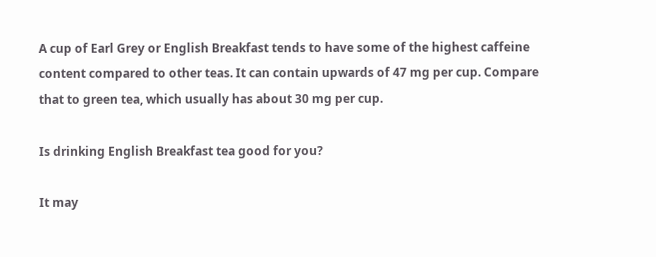A cup of Earl Grey or English Breakfast tends to have some of the highest caffeine content compared to other teas. It can contain upwards of 47 mg per cup. Compare that to green tea, which usually has about 30 mg per cup.

Is drinking English Breakfast tea good for you?

It may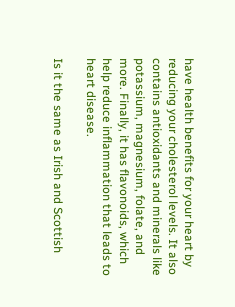have health benefits for your heart by reducing your cholesterol levels. It also contains antioxidants and minerals like potassium, magnesium, folate, and more. Finally, it has flavonoids, which help reduce inflammation that leads to heart disease.

Is it the same as Irish and Scottish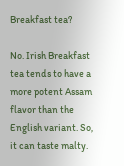Breakfast tea?

No. Irish Breakfast tea tends to have a more potent Assam flavor than the English variant. So, it can taste malty.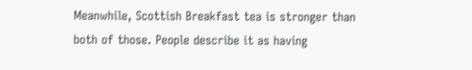Meanwhile, Scottish Breakfast tea is stronger than both of those. People describe it as having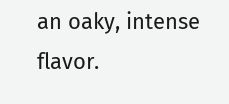an oaky, intense flavor.